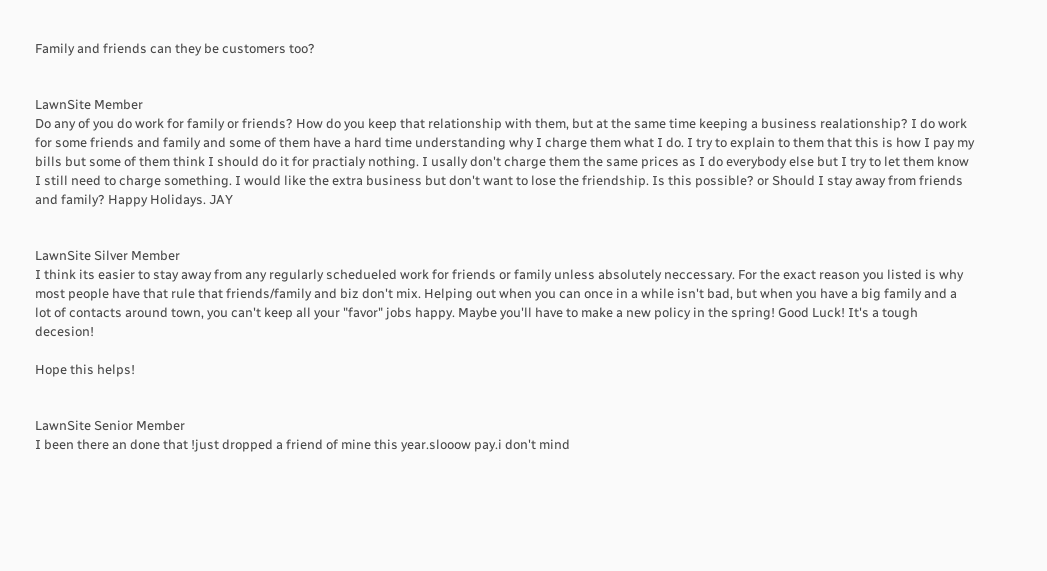Family and friends can they be customers too?


LawnSite Member
Do any of you do work for family or friends? How do you keep that relationship with them, but at the same time keeping a business realationship? I do work for some friends and family and some of them have a hard time understanding why I charge them what I do. I try to explain to them that this is how I pay my bills but some of them think I should do it for practialy nothing. I usally don't charge them the same prices as I do everybody else but I try to let them know I still need to charge something. I would like the extra business but don't want to lose the friendship. Is this possible? or Should I stay away from friends and family? Happy Holidays. JAY


LawnSite Silver Member
I think its easier to stay away from any regularly schedueled work for friends or family unless absolutely neccessary. For the exact reason you listed is why most people have that rule that friends/family and biz don't mix. Helping out when you can once in a while isn't bad, but when you have a big family and a lot of contacts around town, you can't keep all your "favor" jobs happy. Maybe you'll have to make a new policy in the spring! Good Luck! It's a tough decesion!

Hope this helps!


LawnSite Senior Member
I been there an done that !just dropped a friend of mine this year.slooow pay.i don't mind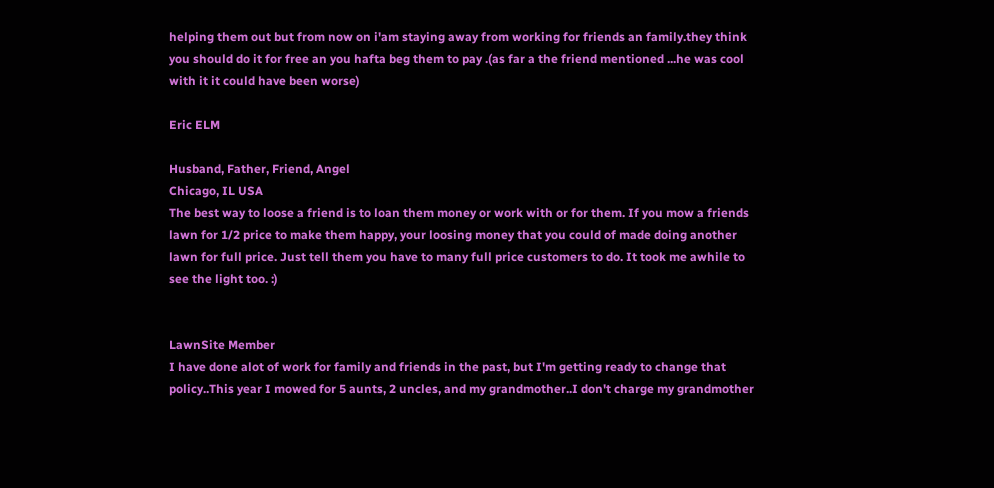helping them out but from now on i'am staying away from working for friends an family.they think you should do it for free an you hafta beg them to pay .(as far a the friend mentioned ...he was cool with it it could have been worse)

Eric ELM

Husband, Father, Friend, Angel
Chicago, IL USA
The best way to loose a friend is to loan them money or work with or for them. If you mow a friends lawn for 1/2 price to make them happy, your loosing money that you could of made doing another lawn for full price. Just tell them you have to many full price customers to do. It took me awhile to see the light too. :)


LawnSite Member
I have done alot of work for family and friends in the past, but I'm getting ready to change that policy..This year I mowed for 5 aunts, 2 uncles, and my grandmother..I don't charge my grandmother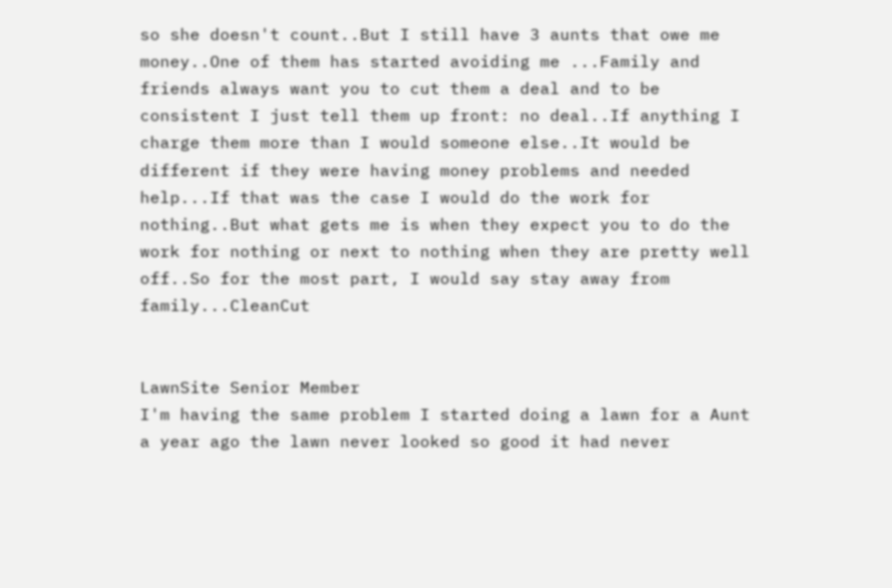so she doesn't count..But I still have 3 aunts that owe me money..One of them has started avoiding me ...Family and friends always want you to cut them a deal and to be consistent I just tell them up front: no deal..If anything I charge them more than I would someone else..It would be different if they were having money problems and needed help...If that was the case I would do the work for nothing..But what gets me is when they expect you to do the work for nothing or next to nothing when they are pretty well off..So for the most part, I would say stay away from family...CleanCut


LawnSite Senior Member
I'm having the same problem I started doing a lawn for a Aunt a year ago the lawn never looked so good it had never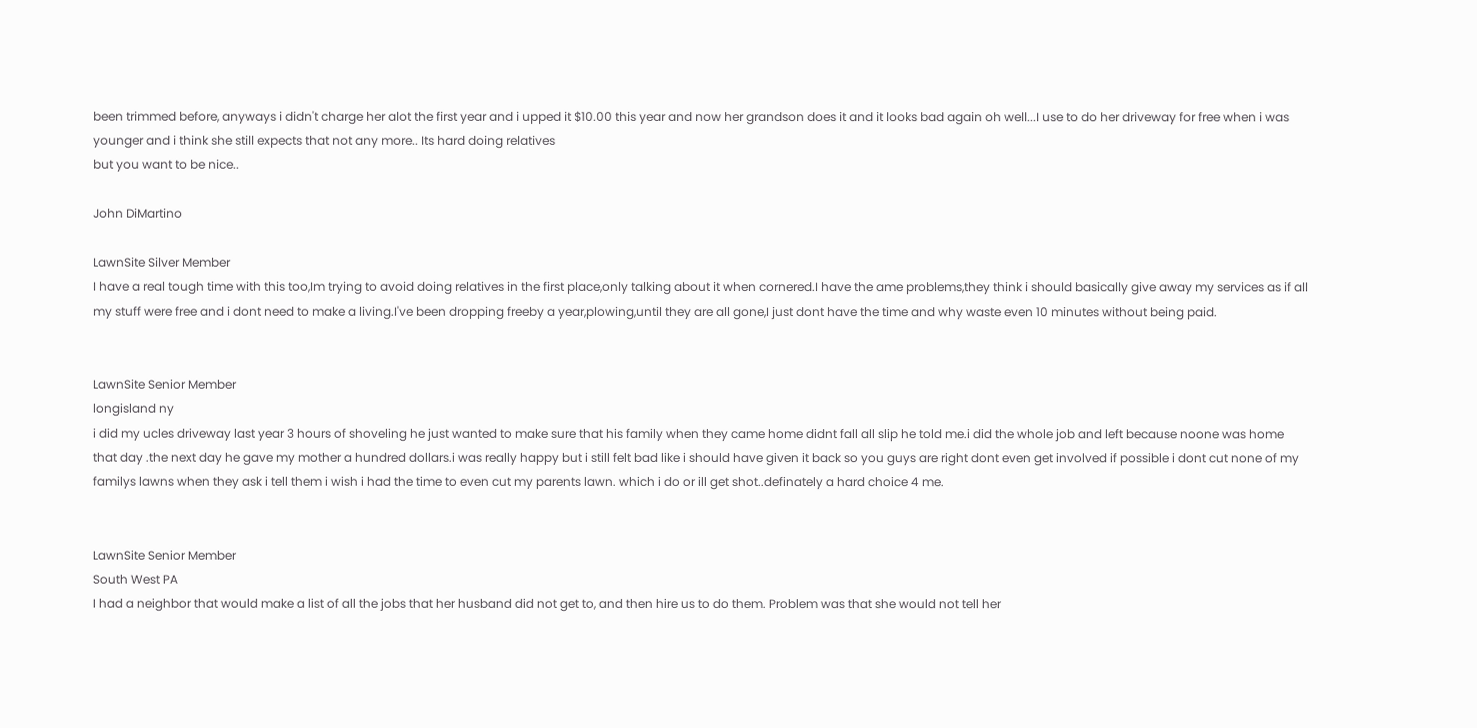been trimmed before, anyways i didn't charge her alot the first year and i upped it $10.00 this year and now her grandson does it and it looks bad again oh well...I use to do her driveway for free when i was younger and i think she still expects that not any more.. Its hard doing relatives
but you want to be nice..

John DiMartino

LawnSite Silver Member
I have a real tough time with this too,Im trying to avoid doing relatives in the first place,only talking about it when cornered.I have the ame problems,they think i should basically give away my services as if all my stuff were free and i dont need to make a living.I've been dropping freeby a year,plowing,until they are all gone,I just dont have the time and why waste even 10 minutes without being paid.


LawnSite Senior Member
longisland ny
i did my ucles driveway last year 3 hours of shoveling he just wanted to make sure that his family when they came home didnt fall all slip he told me.i did the whole job and left because noone was home that day .the next day he gave my mother a hundred dollars.i was really happy but i still felt bad like i should have given it back so you guys are right dont even get involved if possible i dont cut none of my familys lawns when they ask i tell them i wish i had the time to even cut my parents lawn. which i do or ill get shot..definately a hard choice 4 me.


LawnSite Senior Member
South West PA
I had a neighbor that would make a list of all the jobs that her husband did not get to, and then hire us to do them. Problem was that she would not tell her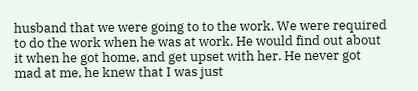husband that we were going to to the work. We were required to do the work when he was at work. He would find out about it when he got home, and get upset with her. He never got mad at me, he knew that I was just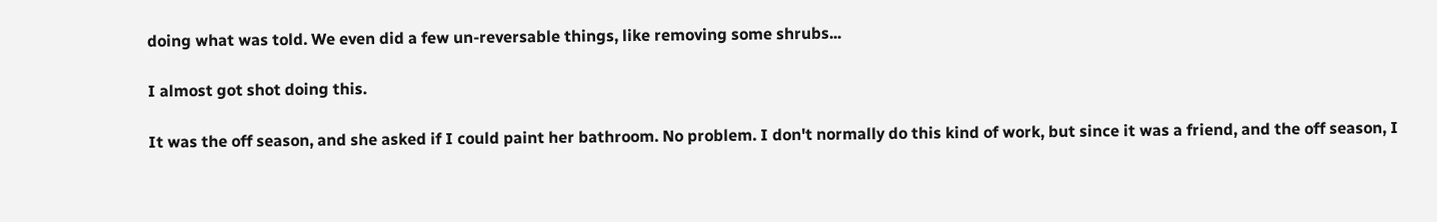doing what was told. We even did a few un-reversable things, like removing some shrubs...

I almost got shot doing this.

It was the off season, and she asked if I could paint her bathroom. No problem. I don't normally do this kind of work, but since it was a friend, and the off season, I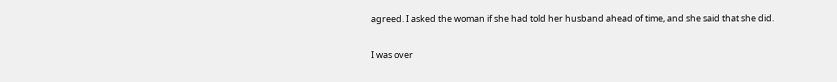agreed. I asked the woman if she had told her husband ahead of time, and she said that she did.

I was over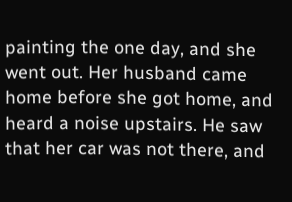painting the one day, and she went out. Her husband came home before she got home, and heard a noise upstairs. He saw that her car was not there, and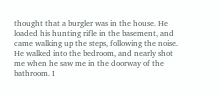thought that a burgler was in the house. He loaded his hunting rifle in the basement, and came walking up the steps, following the noise. He walked into the bedroom, and nearly shot me when he saw me in the doorway of the bathroom. I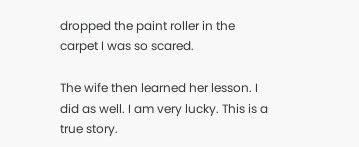dropped the paint roller in the carpet I was so scared.

The wife then learned her lesson. I did as well. I am very lucky. This is a true story.